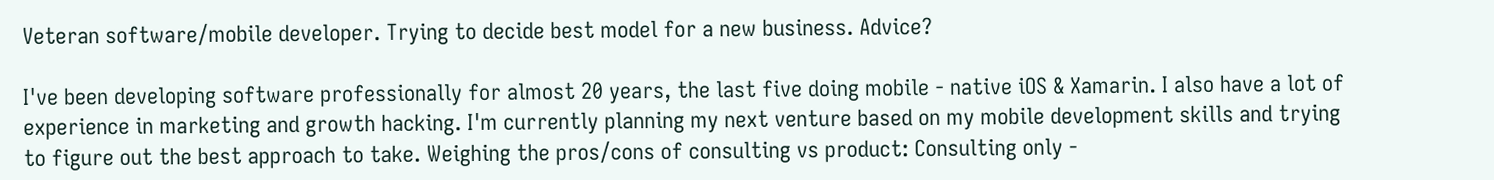Veteran software/mobile developer. Trying to decide best model for a new business. Advice?

I've been developing software professionally for almost 20 years, the last five doing mobile - native iOS & Xamarin. I also have a lot of experience in marketing and growth hacking. I'm currently planning my next venture based on my mobile development skills and trying to figure out the best approach to take. Weighing the pros/cons of consulting vs product: Consulting only -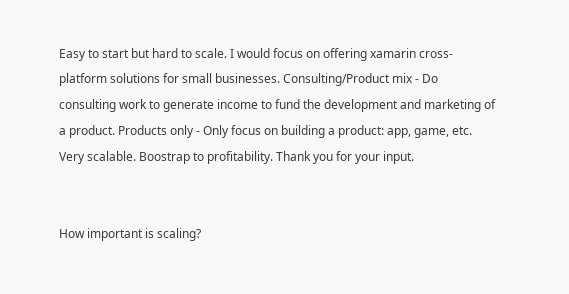Easy to start but hard to scale. I would focus on offering xamarin cross-platform solutions for small businesses. Consulting/Product mix - Do consulting work to generate income to fund the development and marketing of a product. Products only - Only focus on building a product: app, game, etc. Very scalable. Boostrap to profitability. Thank you for your input.


How important is scaling?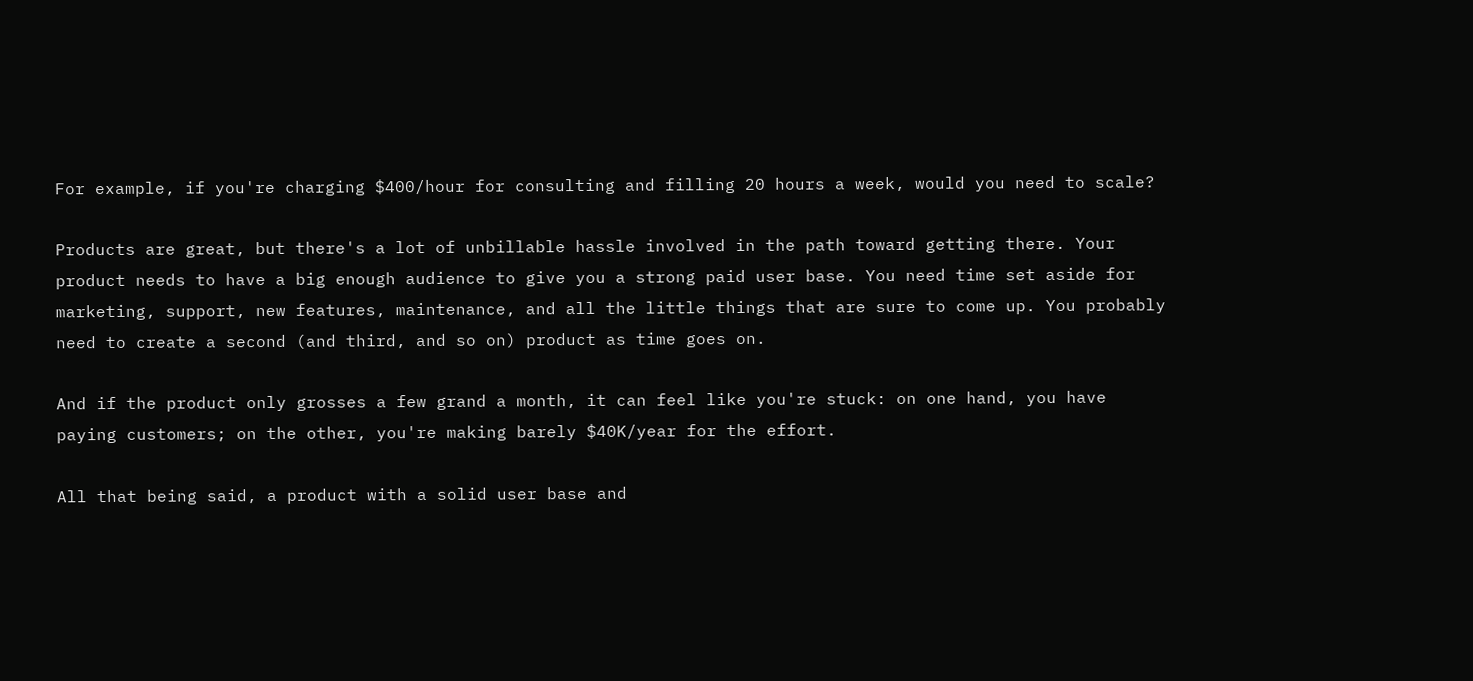For example, if you're charging $400/hour for consulting and filling 20 hours a week, would you need to scale?

Products are great, but there's a lot of unbillable hassle involved in the path toward getting there. Your product needs to have a big enough audience to give you a strong paid user base. You need time set aside for marketing, support, new features, maintenance, and all the little things that are sure to come up. You probably need to create a second (and third, and so on) product as time goes on.

And if the product only grosses a few grand a month, it can feel like you're stuck: on one hand, you have paying customers; on the other, you're making barely $40K/year for the effort.

All that being said, a product with a solid user base and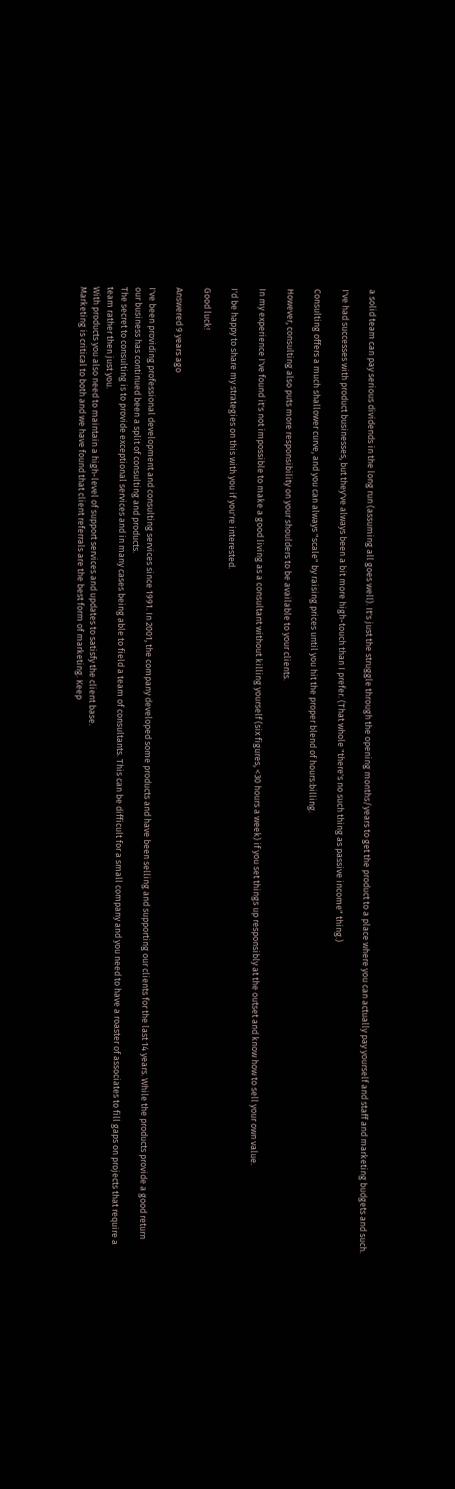a solid team can pay serious dividends in the long run (assuming all goes well). It's just the struggle through the opening months/years to get the product to a place where you can actually pay yourself and staff and marketing budgets and such.

I've had successes with product businesses, but they've always been a bit more high-touch than I prefer. (That whole "there's no such thing as passive income" thing.)

Consulting offers a much shallower curve, and you can always "scale" by raising prices until you hit the proper blend of hours:billing.

However, consulting also puts more responsibility on your shoulders to be available to your clients.

In my experience I've found it's not impossible to make a good living as a consultant without killing yourself (six figures, <30 hours a week) if you set things up responsibly at the outset and know how to sell your own value.

I'd be happy to share my strategies on this with you if you're interested.

Good luck!

Answered 9 years ago

I've been providing professional development and consulting services since 1991. In 2001, the company developed some products and have been selling and supporting our clients for the last 14 years. While the products provide a good return our business has continued been a split of consulting and products.
The secret to consulting is to provide exceptional services and in many cases being able to field a team of consultants. This can be difficult for a small company and you need to have a roaster of associates to fill gaps on projects that require a team rather then just you.
With products you also need to maintain a high-level of support services and updates to satisfy the client base.
Marketing is critical to both and we have found that client referrals are the best form of marketing. Keep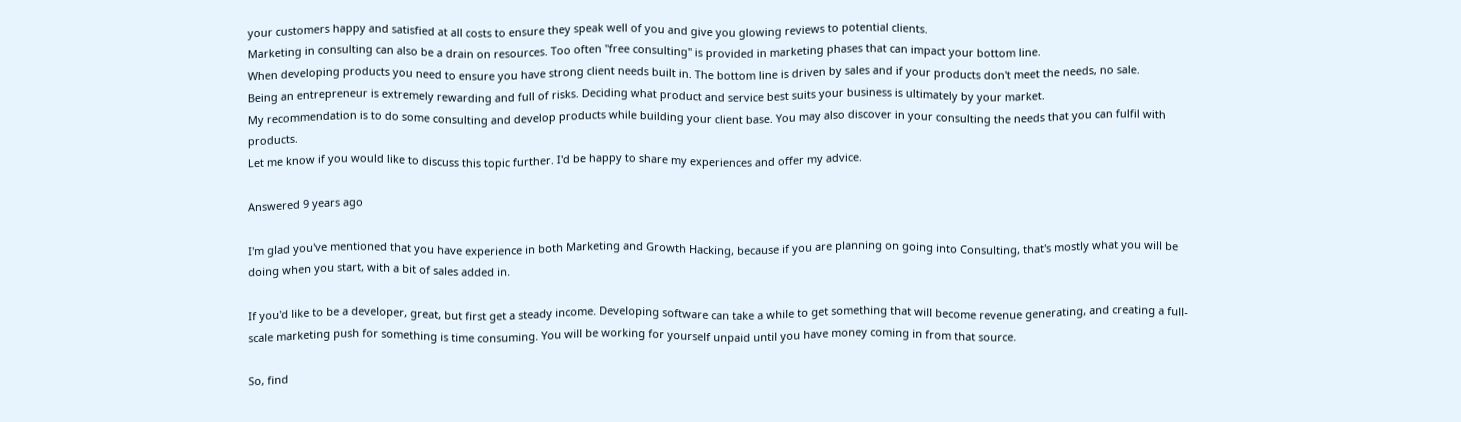your customers happy and satisfied at all costs to ensure they speak well of you and give you glowing reviews to potential clients.
Marketing in consulting can also be a drain on resources. Too often "free consulting" is provided in marketing phases that can impact your bottom line.
When developing products you need to ensure you have strong client needs built in. The bottom line is driven by sales and if your products don't meet the needs, no sale.
Being an entrepreneur is extremely rewarding and full of risks. Deciding what product and service best suits your business is ultimately by your market.
My recommendation is to do some consulting and develop products while building your client base. You may also discover in your consulting the needs that you can fulfil with products.
Let me know if you would like to discuss this topic further. I'd be happy to share my experiences and offer my advice.

Answered 9 years ago

I'm glad you've mentioned that you have experience in both Marketing and Growth Hacking, because if you are planning on going into Consulting, that's mostly what you will be doing when you start, with a bit of sales added in.

If you'd like to be a developer, great, but first get a steady income. Developing software can take a while to get something that will become revenue generating, and creating a full-scale marketing push for something is time consuming. You will be working for yourself unpaid until you have money coming in from that source.

So, find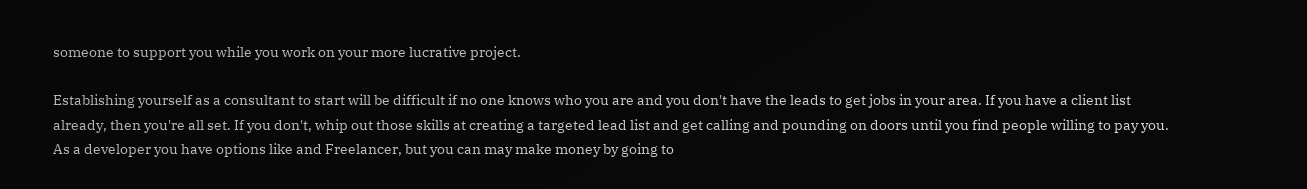someone to support you while you work on your more lucrative project.

Establishing yourself as a consultant to start will be difficult if no one knows who you are and you don't have the leads to get jobs in your area. If you have a client list already, then you're all set. If you don't, whip out those skills at creating a targeted lead list and get calling and pounding on doors until you find people willing to pay you. As a developer you have options like and Freelancer, but you can may make money by going to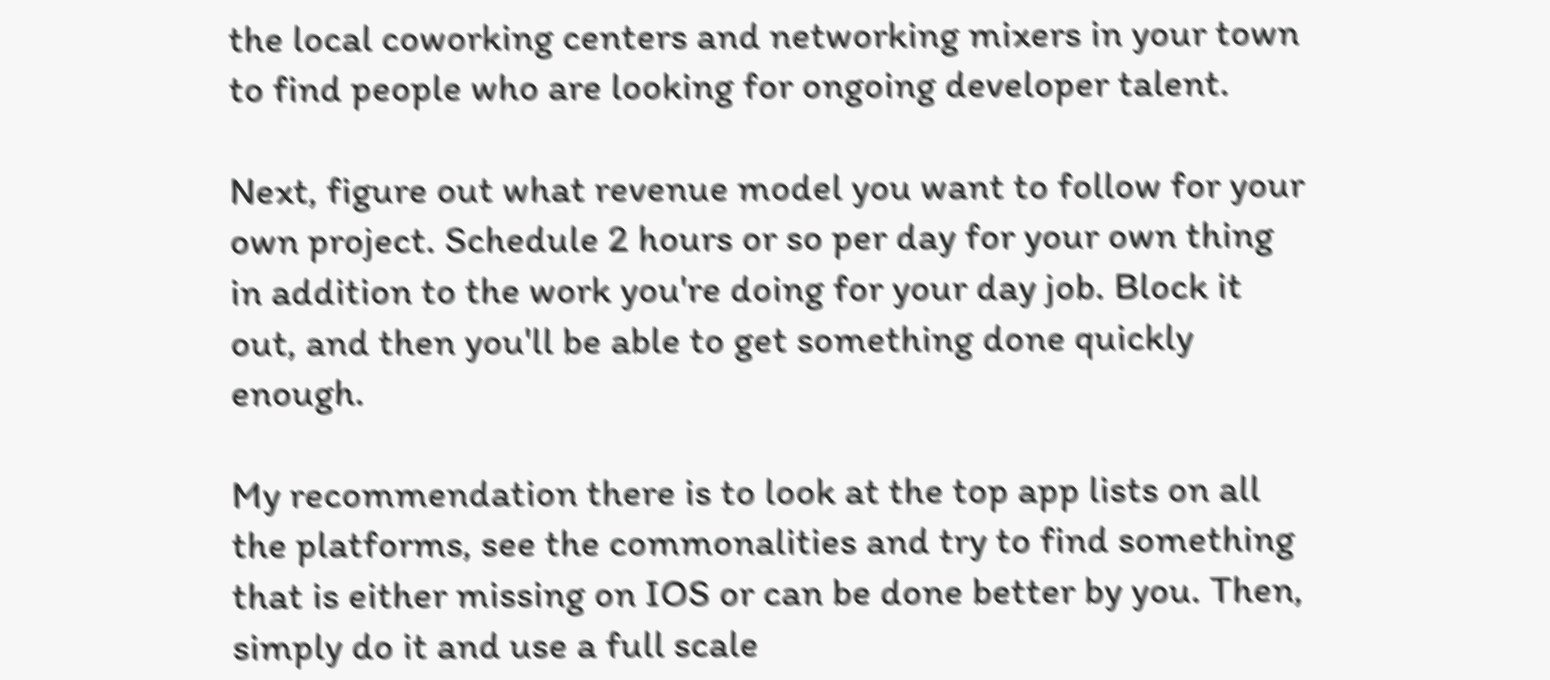the local coworking centers and networking mixers in your town to find people who are looking for ongoing developer talent.

Next, figure out what revenue model you want to follow for your own project. Schedule 2 hours or so per day for your own thing in addition to the work you're doing for your day job. Block it out, and then you'll be able to get something done quickly enough.

My recommendation there is to look at the top app lists on all the platforms, see the commonalities and try to find something that is either missing on IOS or can be done better by you. Then, simply do it and use a full scale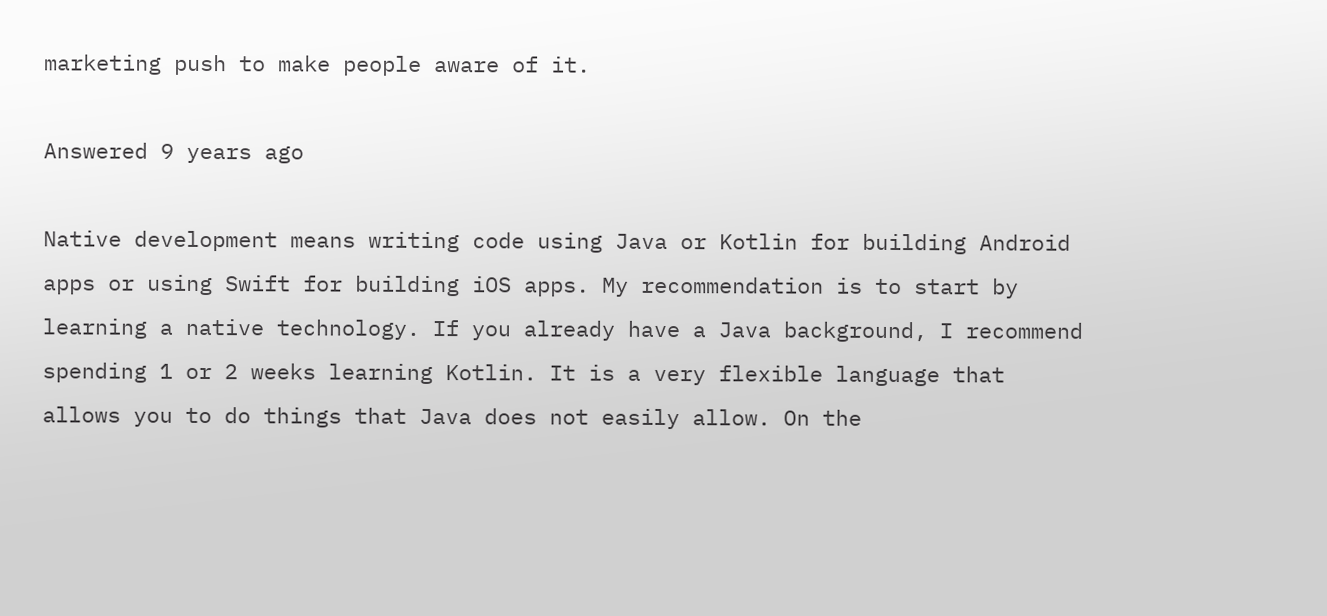marketing push to make people aware of it.

Answered 9 years ago

Native development means writing code using Java or Kotlin for building Android apps or using Swift for building iOS apps. My recommendation is to start by learning a native technology. If you already have a Java background, I recommend spending 1 or 2 weeks learning Kotlin. It is a very flexible language that allows you to do things that Java does not easily allow. On the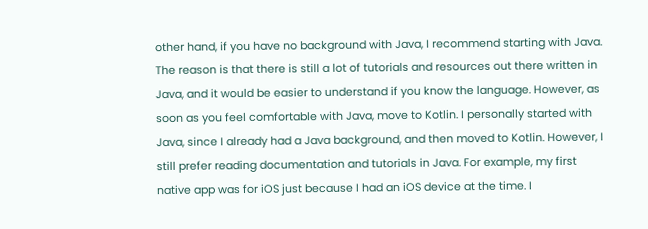other hand, if you have no background with Java, I recommend starting with Java. The reason is that there is still a lot of tutorials and resources out there written in Java, and it would be easier to understand if you know the language. However, as soon as you feel comfortable with Java, move to Kotlin. I personally started with Java, since I already had a Java background, and then moved to Kotlin. However, I still prefer reading documentation and tutorials in Java. For example, my first native app was for iOS just because I had an iOS device at the time. I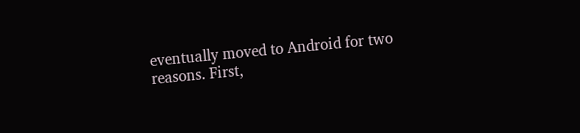eventually moved to Android for two reasons. First,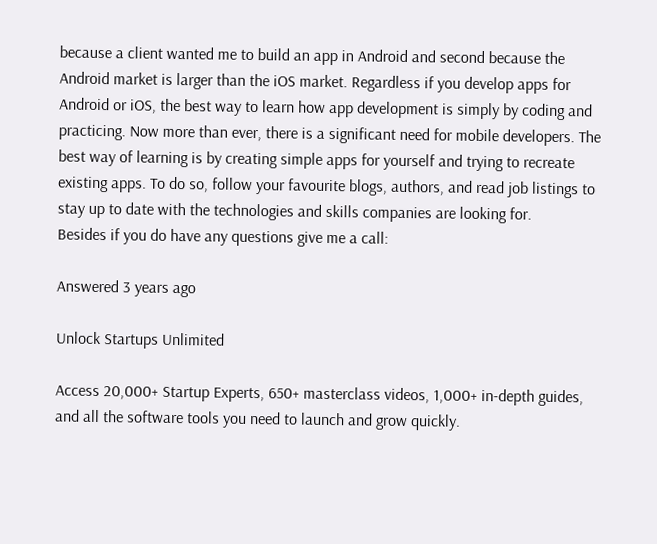because a client wanted me to build an app in Android and second because the Android market is larger than the iOS market. Regardless if you develop apps for Android or iOS, the best way to learn how app development is simply by coding and practicing. Now more than ever, there is a significant need for mobile developers. The best way of learning is by creating simple apps for yourself and trying to recreate existing apps. To do so, follow your favourite blogs, authors, and read job listings to stay up to date with the technologies and skills companies are looking for.
Besides if you do have any questions give me a call:

Answered 3 years ago

Unlock Startups Unlimited

Access 20,000+ Startup Experts, 650+ masterclass videos, 1,000+ in-depth guides, and all the software tools you need to launch and grow quickly.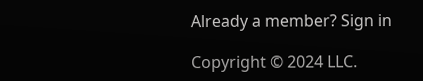Already a member? Sign in

Copyright © 2024 LLC.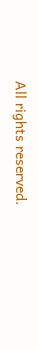All rights reserved.